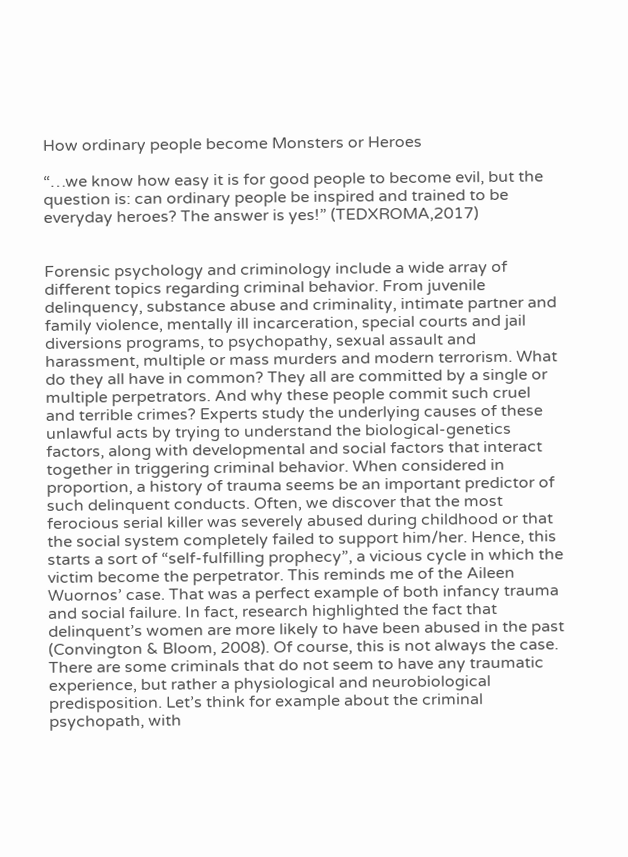How ordinary people become Monsters or Heroes

“…we know how easy it is for good people to become evil, but the question is: can ordinary people be inspired and trained to be everyday heroes? The answer is yes!” (TEDXROMA,2017)


Forensic psychology and criminology include a wide array of different topics regarding criminal behavior. From juvenile delinquency, substance abuse and criminality, intimate partner and family violence, mentally ill incarceration, special courts and jail diversions programs, to psychopathy, sexual assault and harassment, multiple or mass murders and modern terrorism. What do they all have in common? They all are committed by a single or multiple perpetrators. And why these people commit such cruel and terrible crimes? Experts study the underlying causes of these unlawful acts by trying to understand the biological-genetics factors, along with developmental and social factors that interact together in triggering criminal behavior. When considered in proportion, a history of trauma seems be an important predictor of such delinquent conducts. Often, we discover that the most ferocious serial killer was severely abused during childhood or that the social system completely failed to support him/her. Hence, this starts a sort of “self-fulfilling prophecy”, a vicious cycle in which the victim become the perpetrator. This reminds me of the Aileen Wuornos’ case. That was a perfect example of both infancy trauma and social failure. In fact, research highlighted the fact that delinquent’s women are more likely to have been abused in the past (Convington & Bloom, 2008). Of course, this is not always the case. There are some criminals that do not seem to have any traumatic experience, but rather a physiological and neurobiological predisposition. Let’s think for example about the criminal psychopath, with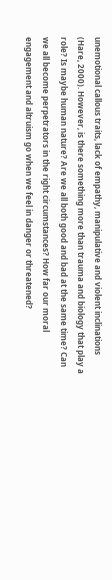unemotional callous traits, lack of empathy, manipulative and violent inclinations (Hare, 2000). However, is there something more than trauma and biology that play a role? Is maybe human nature? Are we all both good and bad at the same time? Can we all become perpetrators in the right circumstances? How far our moral engagement and altruism go when we feel in danger or threatened?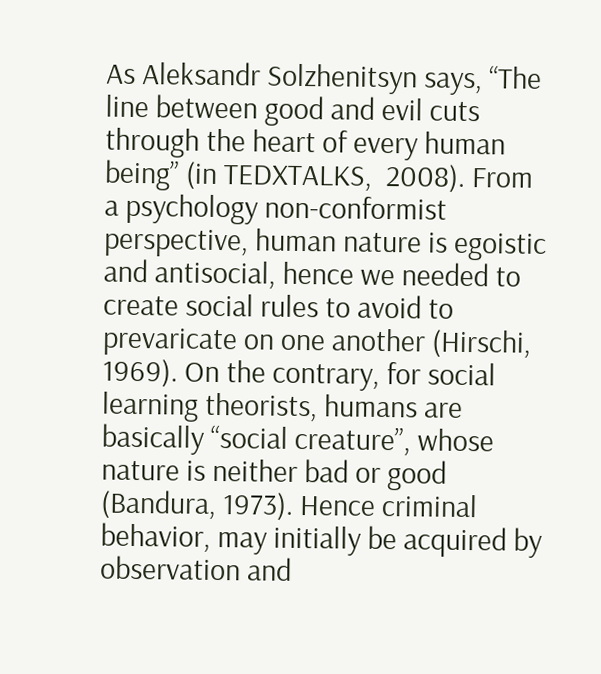As Aleksandr Solzhenitsyn says, “The line between good and evil cuts through the heart of every human being” (in TEDXTALKS,  2008). From a psychology non-conformist perspective, human nature is egoistic and antisocial, hence we needed to create social rules to avoid to prevaricate on one another (Hirschi, 1969). On the contrary, for social learning theorists, humans are basically “social creature”, whose nature is neither bad or good (Bandura, 1973). Hence criminal behavior, may initially be acquired by observation and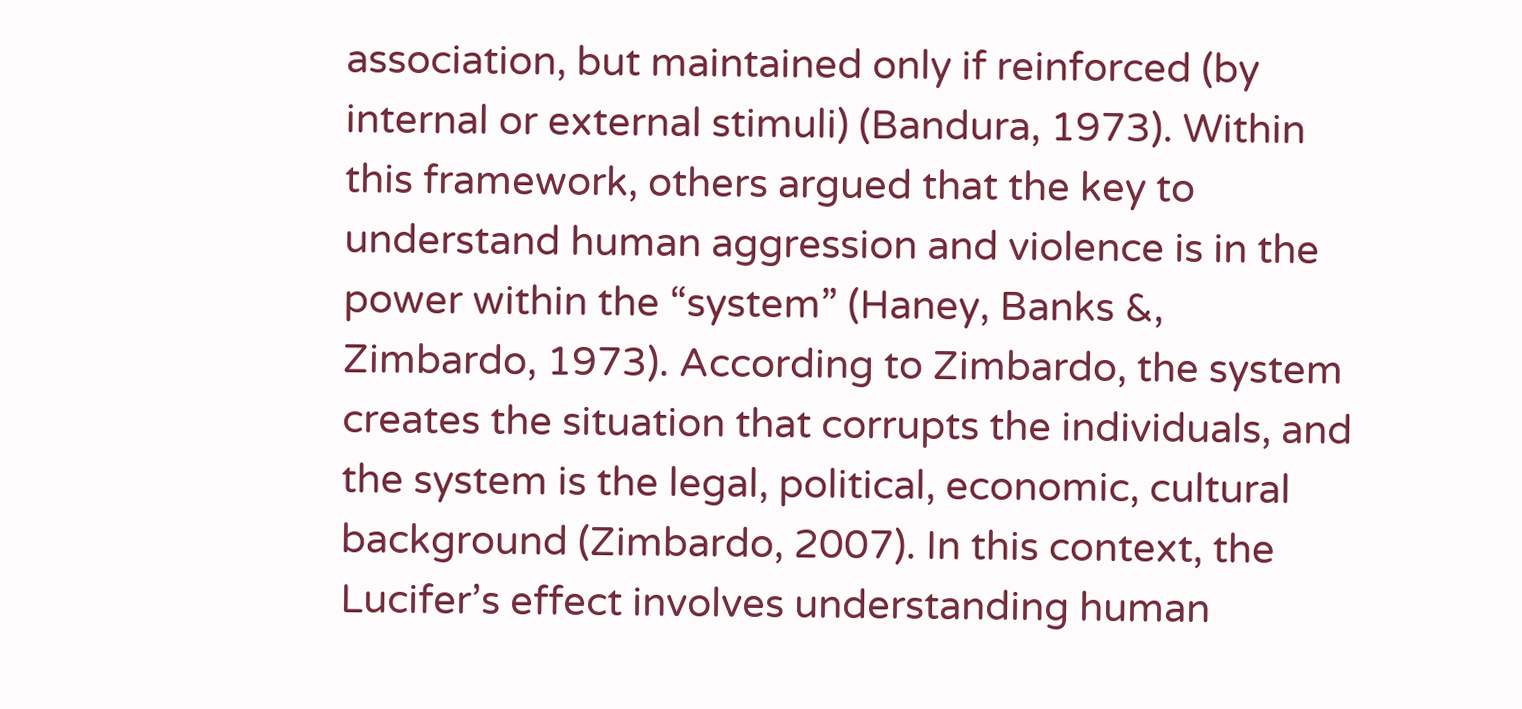association, but maintained only if reinforced (by internal or external stimuli) (Bandura, 1973). Within this framework, others argued that the key to understand human aggression and violence is in the power within the “system” (Haney, Banks &, Zimbardo, 1973). According to Zimbardo, the system creates the situation that corrupts the individuals, and the system is the legal, political, economic, cultural background (Zimbardo, 2007). In this context, the Lucifer’s effect involves understanding human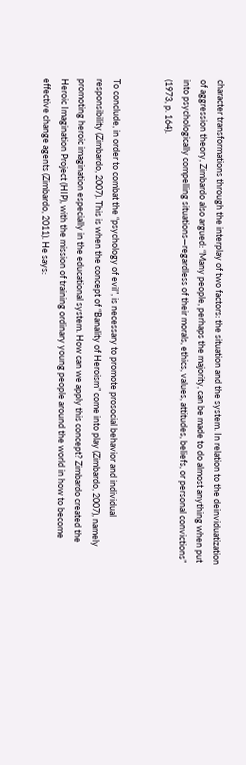character transformations through the interplay of two factors: the situation and the system. In relation to the deinviduatization of aggression theory, Zimbardo also argued: “Many people, perhaps the majority, can be made to do almost anything when put into psychologically compelling situations—regardless of their morals, ethics, values, attitudes, beliefs, or personal convictions” (1973, p. 164).


To conclude, in order to combat the “psychology of evil”, is necessary to promote prosocial behavior and individual responsibility (Zimbardo, 2007). This is when the concept of “Banality of Heroism” come into play (Zimbardo, 2007), namely promoting heroic imagination especially in the educational system. How can we apply this concept? Zimbardo created the Heroic Imagination Project (HIP), with the mission of training ordinary young people around the world in how to become effective change agents (Zimbardo, 2011). He says: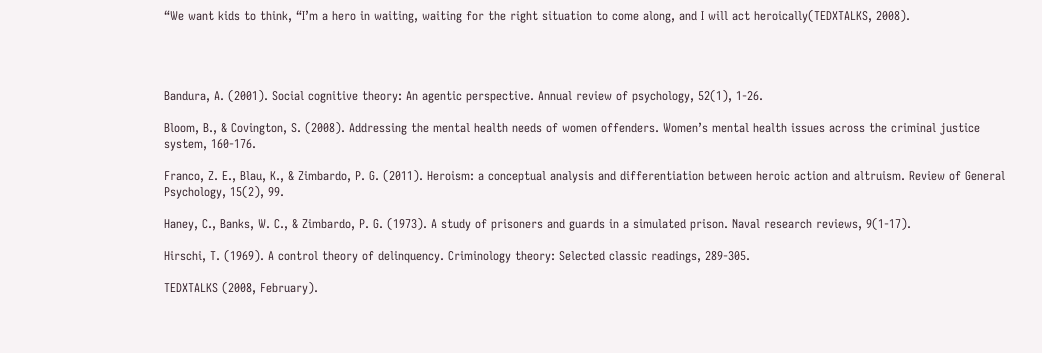“We want kids to think, “I’m a hero in waiting, waiting for the right situation to come along, and I will act heroically(TEDXTALKS, 2008).




Bandura, A. (2001). Social cognitive theory: An agentic perspective. Annual review of psychology, 52(1), 1-26.

Bloom, B., & Covington, S. (2008). Addressing the mental health needs of women offenders. Women’s mental health issues across the criminal justice system, 160-176.

Franco, Z. E., Blau, K., & Zimbardo, P. G. (2011). Heroism: a conceptual analysis and differentiation between heroic action and altruism. Review of General Psychology, 15(2), 99.

Haney, C., Banks, W. C., & Zimbardo, P. G. (1973). A study of prisoners and guards in a simulated prison. Naval research reviews, 9(1-17).

Hirschi, T. (1969). A control theory of delinquency. Criminology theory: Selected classic readings, 289-305.

TEDXTALKS (2008, February).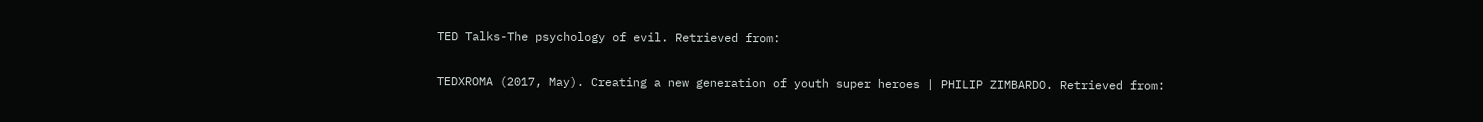TED Talks-The psychology of evil. Retrieved from:

TEDXROMA (2017, May). Creating a new generation of youth super heroes | PHILIP ZIMBARDO. Retrieved from: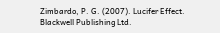Zimbardo, P. G. (2007). Lucifer Effect. Blackwell Publishing Ltd.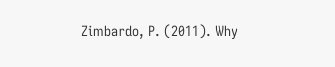Zimbardo, P. (2011). Why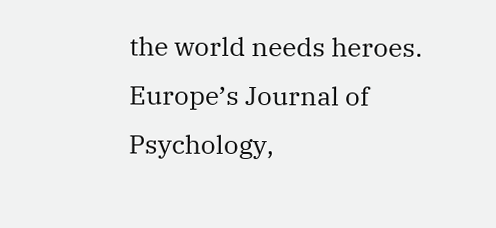the world needs heroes. Europe’s Journal of Psychology,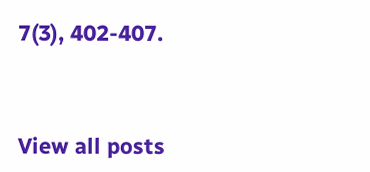7(3), 402-407.



View all posts